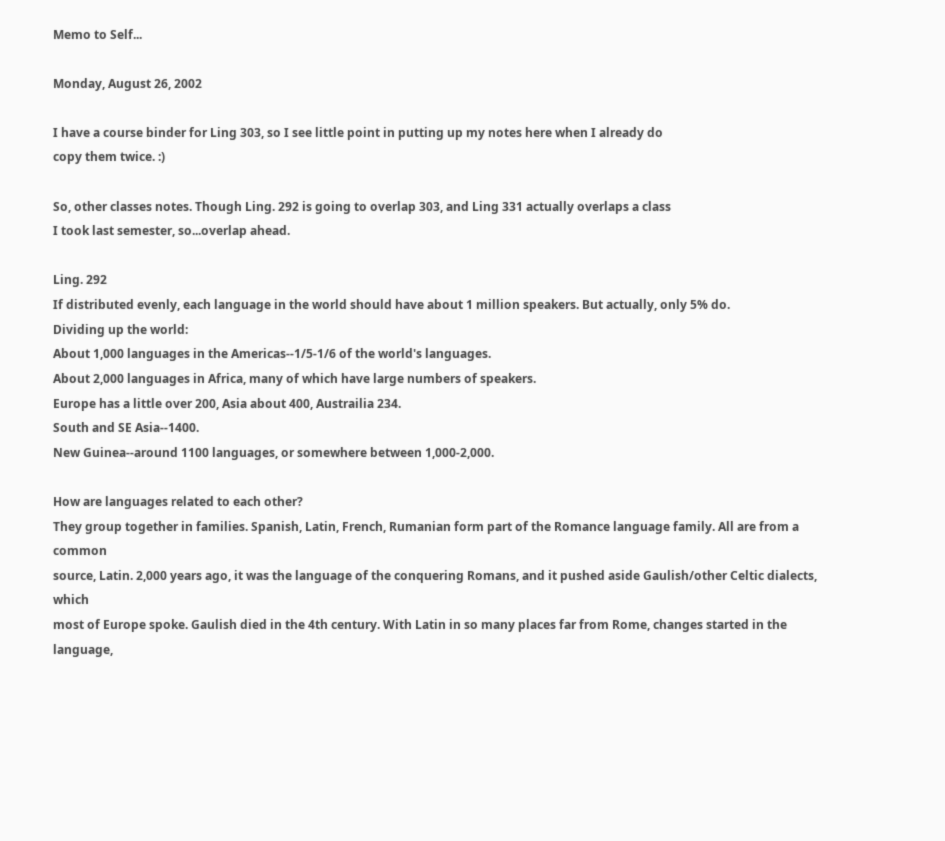Memo to Self...

Monday, August 26, 2002

I have a course binder for Ling 303, so I see little point in putting up my notes here when I already do
copy them twice. :)

So, other classes notes. Though Ling. 292 is going to overlap 303, and Ling 331 actually overlaps a class
I took last semester, so...overlap ahead.

Ling. 292
If distributed evenly, each language in the world should have about 1 million speakers. But actually, only 5% do.
Dividing up the world:
About 1,000 languages in the Americas--1/5-1/6 of the world's languages.
About 2,000 languages in Africa, many of which have large numbers of speakers.
Europe has a little over 200, Asia about 400, Austrailia 234.
South and SE Asia--1400.
New Guinea--around 1100 languages, or somewhere between 1,000-2,000.

How are languages related to each other?
They group together in families. Spanish, Latin, French, Rumanian form part of the Romance language family. All are from a common
source, Latin. 2,000 years ago, it was the language of the conquering Romans, and it pushed aside Gaulish/other Celtic dialects, which
most of Europe spoke. Gaulish died in the 4th century. With Latin in so many places far from Rome, changes started in the language,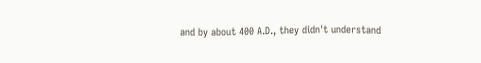and by about 400 A.D., they didn't understand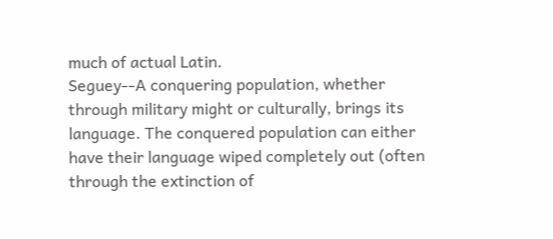much of actual Latin.
Seguey--A conquering population, whether through military might or culturally, brings its language. The conquered population can either
have their language wiped completely out (often through the extinction of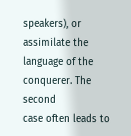speakers), or assimilate the language of the conquerer. The second
case often leads to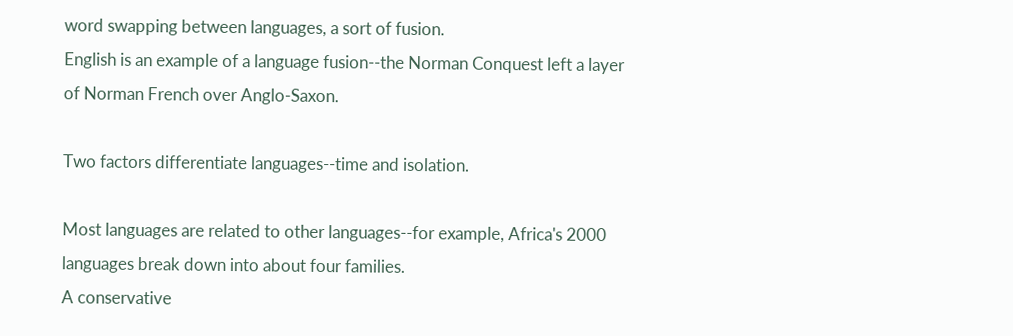word swapping between languages, a sort of fusion.
English is an example of a language fusion--the Norman Conquest left a layer of Norman French over Anglo-Saxon.

Two factors differentiate languages--time and isolation.

Most languages are related to other languages--for example, Africa's 2000 languages break down into about four families.
A conservative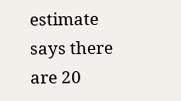estimate says there are 20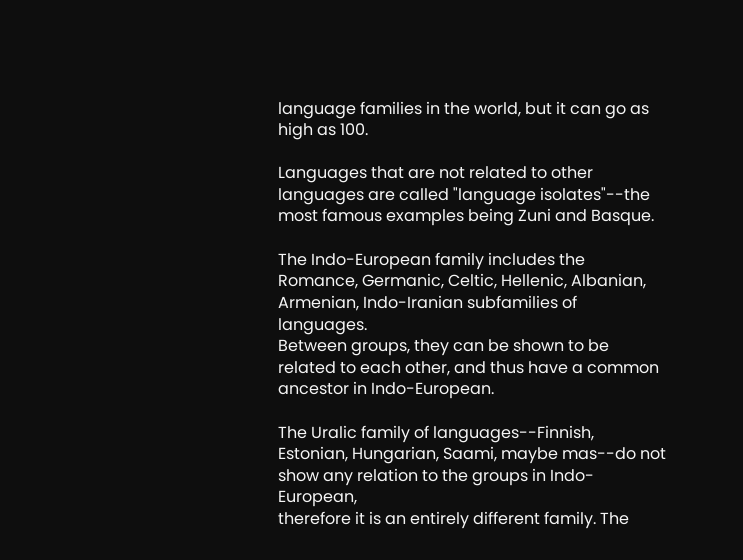language families in the world, but it can go as high as 100.

Languages that are not related to other languages are called "language isolates"--the most famous examples being Zuni and Basque.

The Indo-European family includes the Romance, Germanic, Celtic, Hellenic, Albanian, Armenian, Indo-Iranian subfamilies of languages.
Between groups, they can be shown to be related to each other, and thus have a common ancestor in Indo-European.

The Uralic family of languages--Finnish, Estonian, Hungarian, Saami, maybe mas--do not show any relation to the groups in Indo-European,
therefore it is an entirely different family. The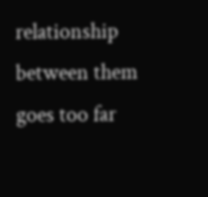relationship between them goes too far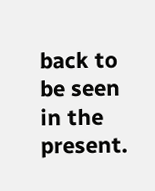back to be seen in the present.